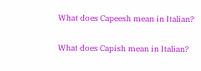What does Capeesh mean in Italian?

What does Capish mean in Italian?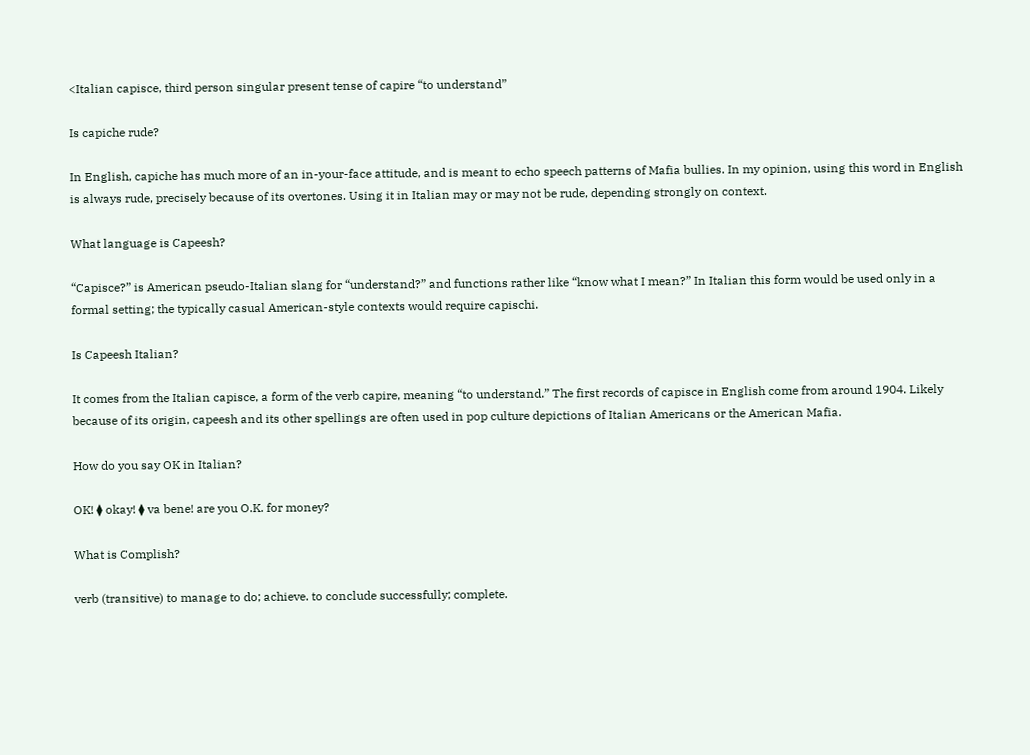<Italian capisce, third person singular present tense of capire “to understand”

Is capiche rude?

In English, capiche has much more of an in-your-face attitude, and is meant to echo speech patterns of Mafia bullies. In my opinion, using this word in English is always rude, precisely because of its overtones. Using it in Italian may or may not be rude, depending strongly on context.

What language is Capeesh?

“Capisce?” is American pseudo-Italian slang for “understand?” and functions rather like “know what I mean?” In Italian this form would be used only in a formal setting; the typically casual American-style contexts would require capischi.

Is Capeesh Italian?

It comes from the Italian capisce, a form of the verb capire, meaning “to understand.” The first records of capisce in English come from around 1904. Likely because of its origin, capeesh and its other spellings are often used in pop culture depictions of Italian Americans or the American Mafia.

How do you say OK in Italian?

OK! ⧫ okay! ⧫ va bene! are you O.K. for money?

What is Complish?

verb (transitive) to manage to do; achieve. to conclude successfully; complete.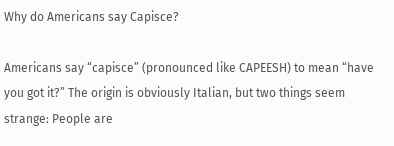Why do Americans say Capisce?

Americans say “capisce” (pronounced like CAPEESH) to mean “have you got it?” The origin is obviously Italian, but two things seem strange: People are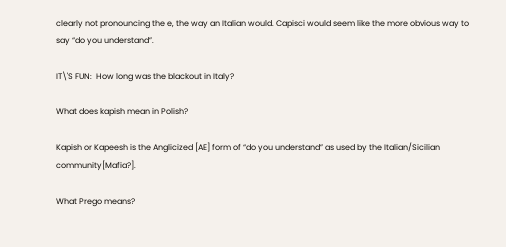clearly not pronouncing the e, the way an Italian would. Capisci would seem like the more obvious way to say “do you understand”.

IT\'S FUN:  How long was the blackout in Italy?

What does kapish mean in Polish?

Kapish or Kapeesh is the Anglicized [AE] form of “do you understand” as used by the Italian/Sicilian community[Mafia?].

What Prego means?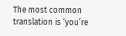The most common translation is ‘you’re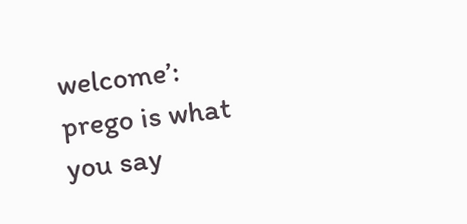welcome’: prego is what you say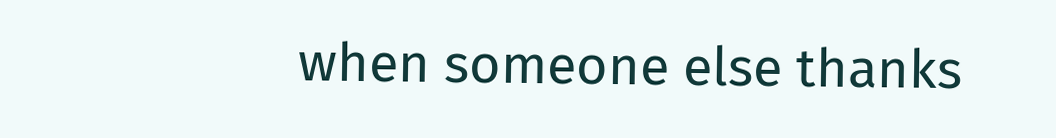when someone else thanks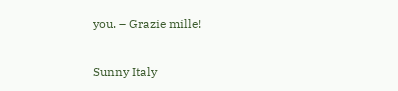you. – Grazie mille!

Sunny Italy